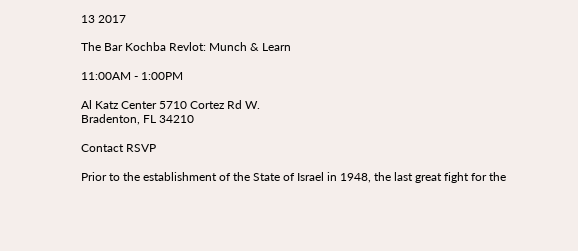13 2017

The Bar Kochba Revlot: Munch & Learn

11:00AM - 1:00PM

Al Katz Center 5710 Cortez Rd W.
Bradenton, FL 34210

Contact RSVP

Prior to the establishment of the State of Israel in 1948, the last great fight for the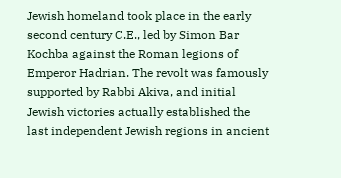Jewish homeland took place in the early second century C.E., led by Simon Bar Kochba against the Roman legions of Emperor Hadrian. The revolt was famously supported by Rabbi Akiva, and initial Jewish victories actually established the last independent Jewish regions in ancient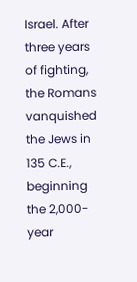Israel. After three years of fighting, the Romans vanquished the Jews in 135 C.E., beginning the 2,000-year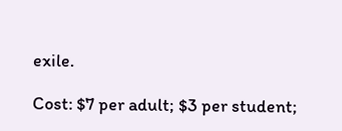exile.

Cost: $7 per adult; $3 per student;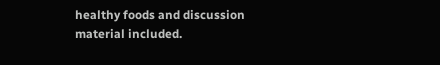healthy foods and discussion material included.